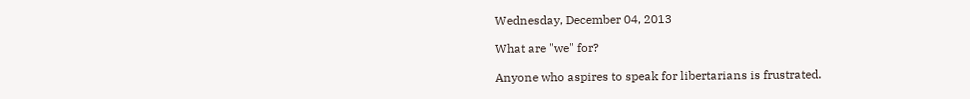Wednesday, December 04, 2013

What are "we" for?

Anyone who aspires to speak for libertarians is frustrated.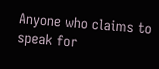Anyone who claims to speak for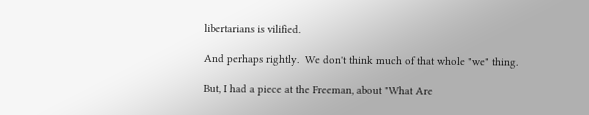libertarians is vilified.

And perhaps rightly.  We don't think much of that whole "we" thing.

But, I had a piece at the Freeman, about "What Are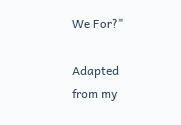We For?"

Adapted from my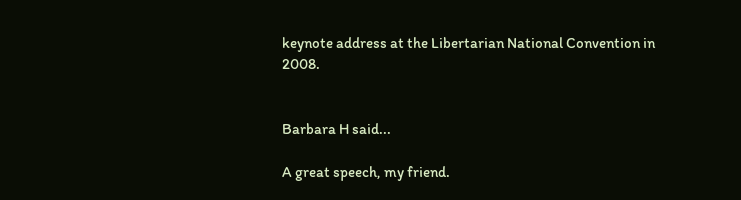keynote address at the Libertarian National Convention in 2008.


Barbara H said...

A great speech, my friend.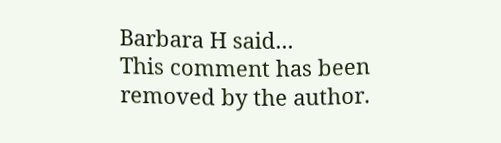Barbara H said...
This comment has been removed by the author.